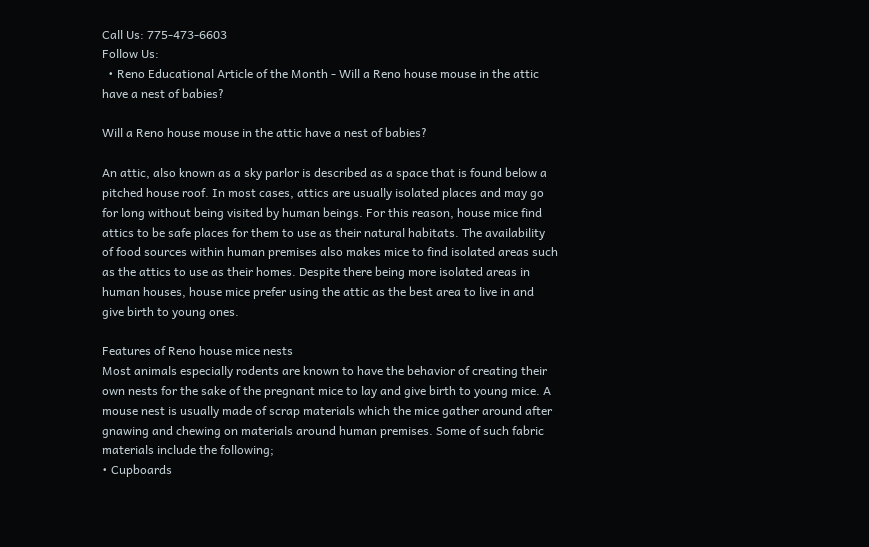Call Us: 775-473-6603
Follow Us:
  • Reno Educational Article of the Month - Will a Reno house mouse in the attic have a nest of babies?

Will a Reno house mouse in the attic have a nest of babies?

An attic, also known as a sky parlor is described as a space that is found below a pitched house roof. In most cases, attics are usually isolated places and may go for long without being visited by human beings. For this reason, house mice find attics to be safe places for them to use as their natural habitats. The availability of food sources within human premises also makes mice to find isolated areas such as the attics to use as their homes. Despite there being more isolated areas in human houses, house mice prefer using the attic as the best area to live in and give birth to young ones.

Features of Reno house mice nests
Most animals especially rodents are known to have the behavior of creating their own nests for the sake of the pregnant mice to lay and give birth to young mice. A mouse nest is usually made of scrap materials which the mice gather around after gnawing and chewing on materials around human premises. Some of such fabric materials include the following;
• Cupboards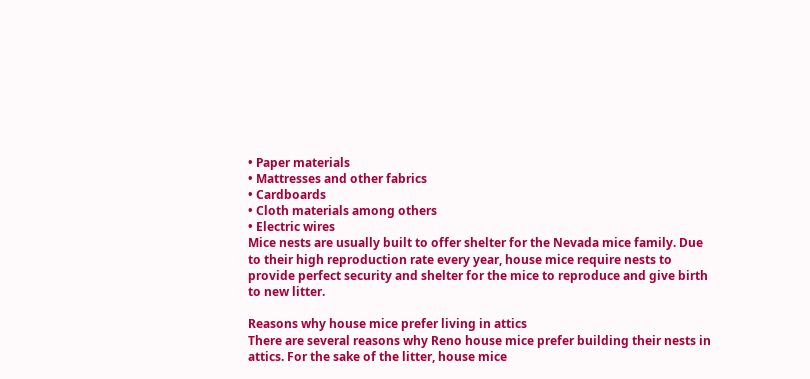• Paper materials
• Mattresses and other fabrics
• Cardboards
• Cloth materials among others
• Electric wires
Mice nests are usually built to offer shelter for the Nevada mice family. Due to their high reproduction rate every year, house mice require nests to provide perfect security and shelter for the mice to reproduce and give birth to new litter.

Reasons why house mice prefer living in attics
There are several reasons why Reno house mice prefer building their nests in attics. For the sake of the litter, house mice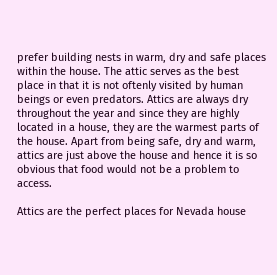prefer building nests in warm, dry and safe places within the house. The attic serves as the best place in that it is not oftenly visited by human beings or even predators. Attics are always dry throughout the year and since they are highly located in a house, they are the warmest parts of the house. Apart from being safe, dry and warm, attics are just above the house and hence it is so obvious that food would not be a problem to access.

Attics are the perfect places for Nevada house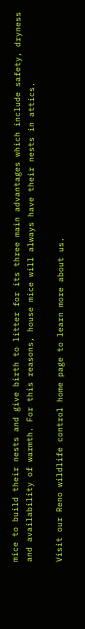mice to build their nests and give birth to litter for its three main advantages which include safety, dryness and availability of warmth. For this reasons, house mice will always have their nests in attics.

Visit our Reno wildlife control home page to learn more about us.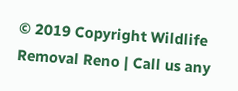© 2019 Copyright Wildlife Removal Reno | Call us any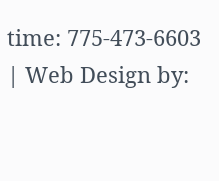time: 775-473-6603 | Web Design by: